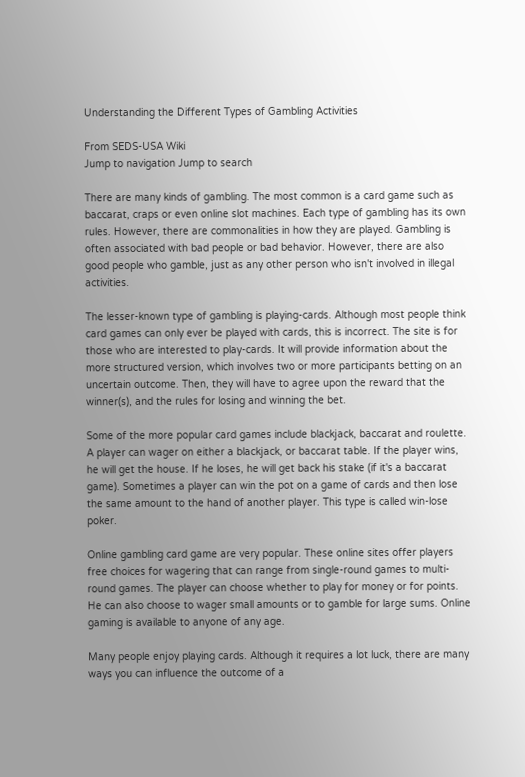Understanding the Different Types of Gambling Activities

From SEDS-USA Wiki
Jump to navigation Jump to search

There are many kinds of gambling. The most common is a card game such as baccarat, craps or even online slot machines. Each type of gambling has its own rules. However, there are commonalities in how they are played. Gambling is often associated with bad people or bad behavior. However, there are also good people who gamble, just as any other person who isn't involved in illegal activities.

The lesser-known type of gambling is playing-cards. Although most people think card games can only ever be played with cards, this is incorrect. The site is for those who are interested to play-cards. It will provide information about the more structured version, which involves two or more participants betting on an uncertain outcome. Then, they will have to agree upon the reward that the winner(s), and the rules for losing and winning the bet.

Some of the more popular card games include blackjack, baccarat and roulette. A player can wager on either a blackjack, or baccarat table. If the player wins, he will get the house. If he loses, he will get back his stake (if it's a baccarat game). Sometimes a player can win the pot on a game of cards and then lose the same amount to the hand of another player. This type is called win-lose poker.

Online gambling card game are very popular. These online sites offer players free choices for wagering that can range from single-round games to multi-round games. The player can choose whether to play for money or for points. He can also choose to wager small amounts or to gamble for large sums. Online gaming is available to anyone of any age.

Many people enjoy playing cards. Although it requires a lot luck, there are many ways you can influence the outcome of a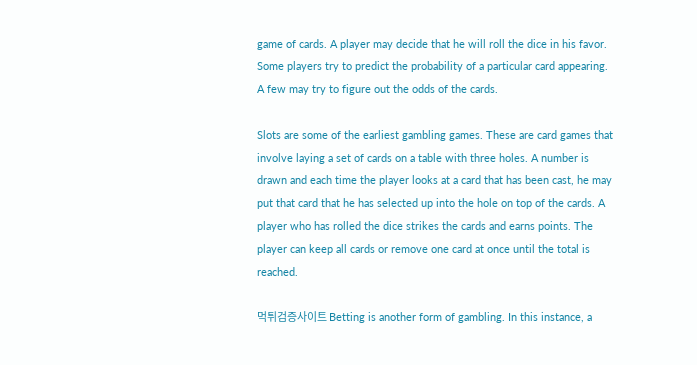game of cards. A player may decide that he will roll the dice in his favor. Some players try to predict the probability of a particular card appearing. A few may try to figure out the odds of the cards.

Slots are some of the earliest gambling games. These are card games that involve laying a set of cards on a table with three holes. A number is drawn and each time the player looks at a card that has been cast, he may put that card that he has selected up into the hole on top of the cards. A player who has rolled the dice strikes the cards and earns points. The player can keep all cards or remove one card at once until the total is reached.

먹튀검증사이트 Betting is another form of gambling. In this instance, a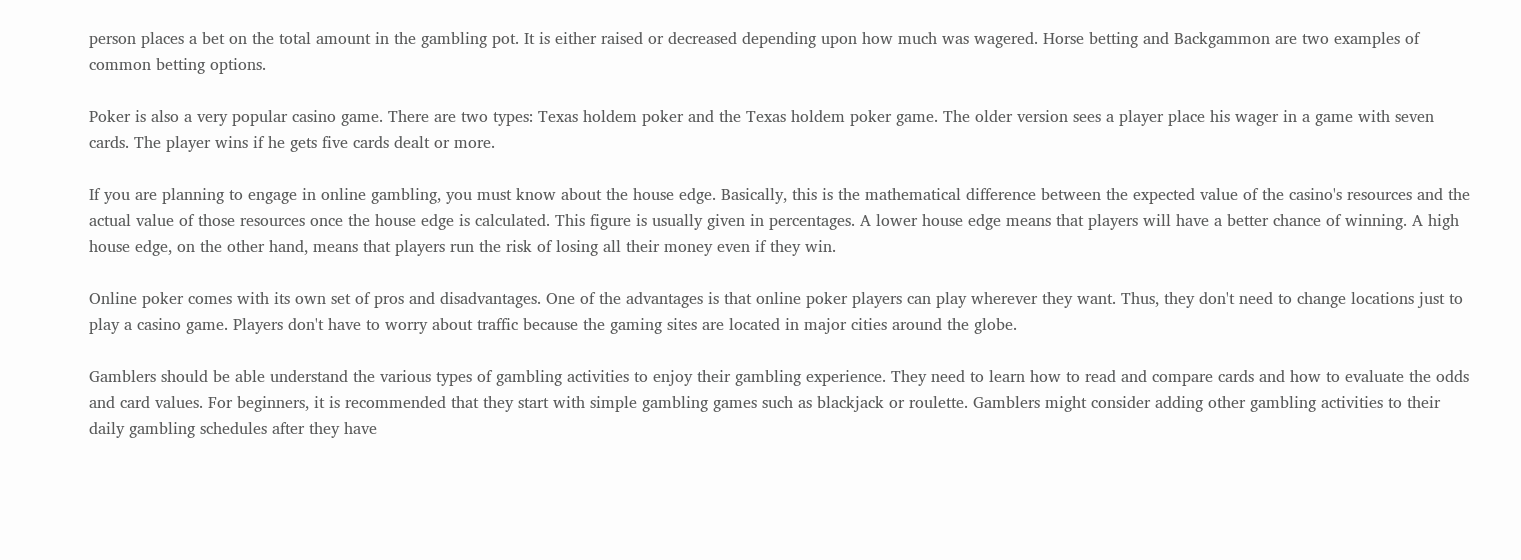person places a bet on the total amount in the gambling pot. It is either raised or decreased depending upon how much was wagered. Horse betting and Backgammon are two examples of common betting options.

Poker is also a very popular casino game. There are two types: Texas holdem poker and the Texas holdem poker game. The older version sees a player place his wager in a game with seven cards. The player wins if he gets five cards dealt or more.

If you are planning to engage in online gambling, you must know about the house edge. Basically, this is the mathematical difference between the expected value of the casino's resources and the actual value of those resources once the house edge is calculated. This figure is usually given in percentages. A lower house edge means that players will have a better chance of winning. A high house edge, on the other hand, means that players run the risk of losing all their money even if they win.

Online poker comes with its own set of pros and disadvantages. One of the advantages is that online poker players can play wherever they want. Thus, they don't need to change locations just to play a casino game. Players don't have to worry about traffic because the gaming sites are located in major cities around the globe.

Gamblers should be able understand the various types of gambling activities to enjoy their gambling experience. They need to learn how to read and compare cards and how to evaluate the odds and card values. For beginners, it is recommended that they start with simple gambling games such as blackjack or roulette. Gamblers might consider adding other gambling activities to their daily gambling schedules after they have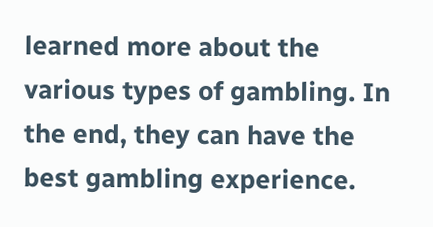learned more about the various types of gambling. In the end, they can have the best gambling experience.